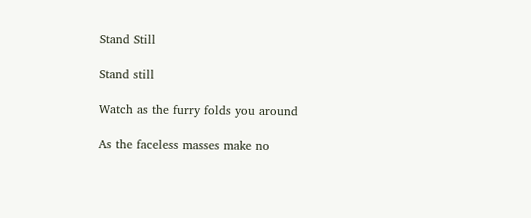Stand Still

Stand still

Watch as the furry folds you around

As the faceless masses make no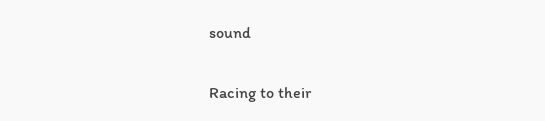sound

Racing to their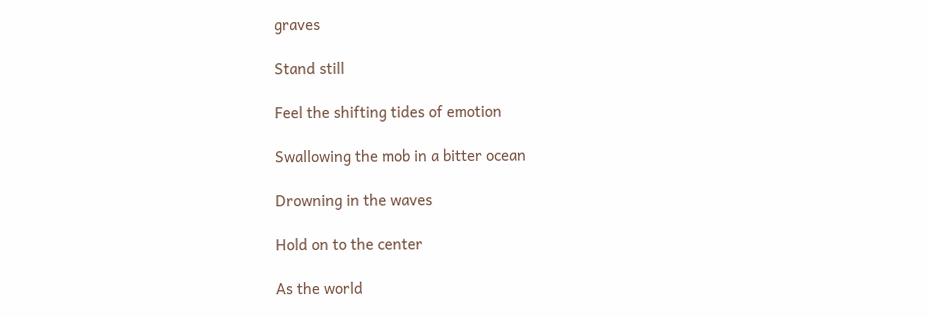graves

Stand still

Feel the shifting tides of emotion

Swallowing the mob in a bitter ocean

Drowning in the waves

Hold on to the center

As the world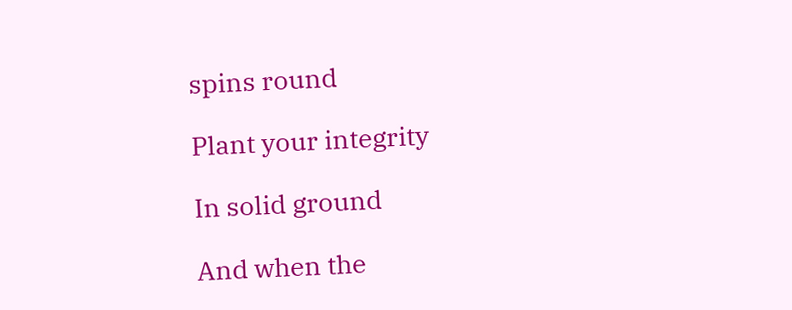spins round

Plant your integrity

In solid ground

And when the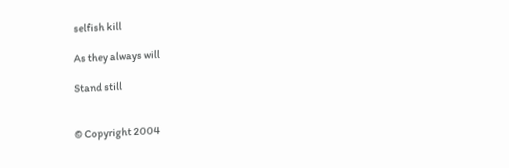selfish kill

As they always will

Stand still


© Copyright 2004